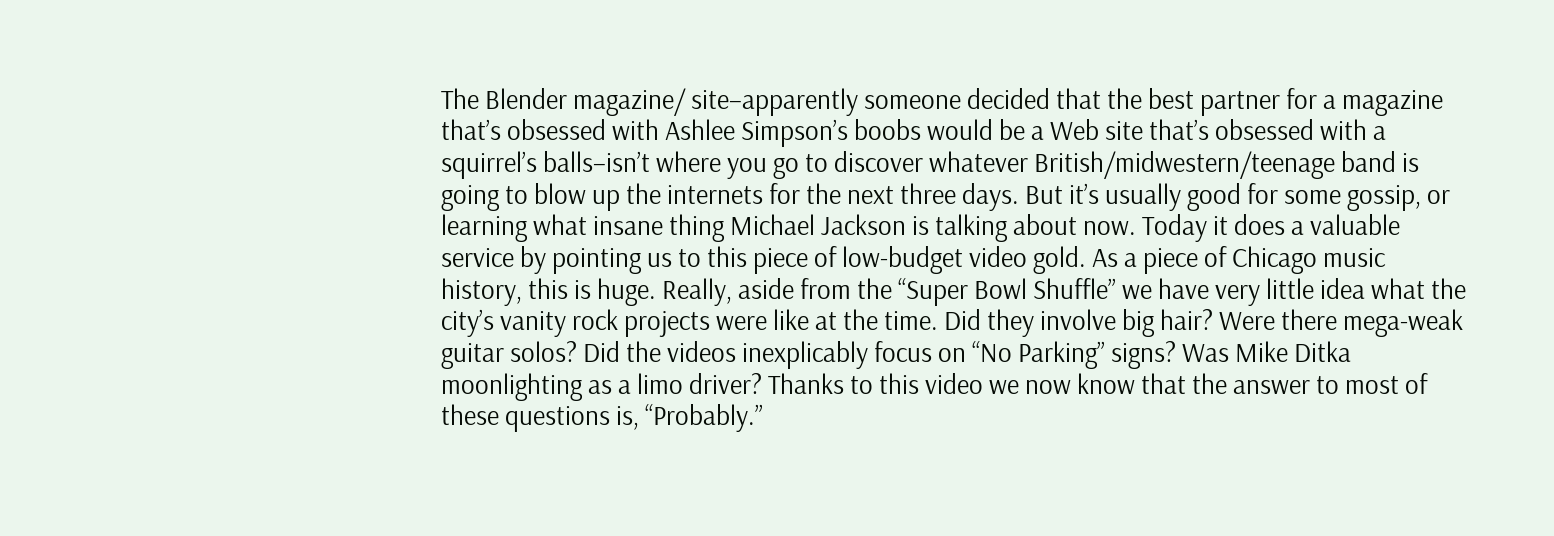The Blender magazine/ site–apparently someone decided that the best partner for a magazine that’s obsessed with Ashlee Simpson’s boobs would be a Web site that’s obsessed with a squirrel’s balls–isn’t where you go to discover whatever British/midwestern/teenage band is going to blow up the internets for the next three days. But it’s usually good for some gossip, or learning what insane thing Michael Jackson is talking about now. Today it does a valuable service by pointing us to this piece of low-budget video gold. As a piece of Chicago music history, this is huge. Really, aside from the “Super Bowl Shuffle” we have very little idea what the city’s vanity rock projects were like at the time. Did they involve big hair? Were there mega-weak guitar solos? Did the videos inexplicably focus on “No Parking” signs? Was Mike Ditka moonlighting as a limo driver? Thanks to this video we now know that the answer to most of these questions is, “Probably.”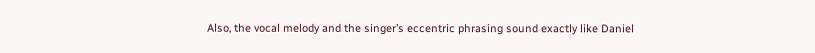Also, the vocal melody and the singer’s eccentric phrasing sound exactly like Daniel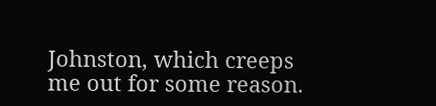Johnston, which creeps me out for some reason.